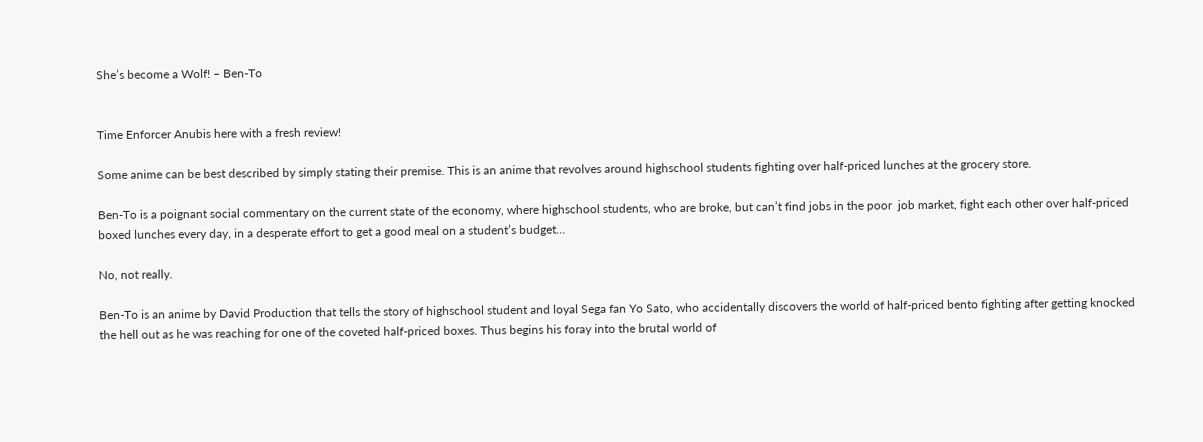She’s become a Wolf! – Ben-To


Time Enforcer Anubis here with a fresh review!

Some anime can be best described by simply stating their premise. This is an anime that revolves around highschool students fighting over half-priced lunches at the grocery store.

Ben-To is a poignant social commentary on the current state of the economy, where highschool students, who are broke, but can’t find jobs in the poor  job market, fight each other over half-priced boxed lunches every day, in a desperate effort to get a good meal on a student’s budget…

No, not really.

Ben-To is an anime by David Production that tells the story of highschool student and loyal Sega fan Yo Sato, who accidentally discovers the world of half-priced bento fighting after getting knocked the hell out as he was reaching for one of the coveted half-priced boxes. Thus begins his foray into the brutal world of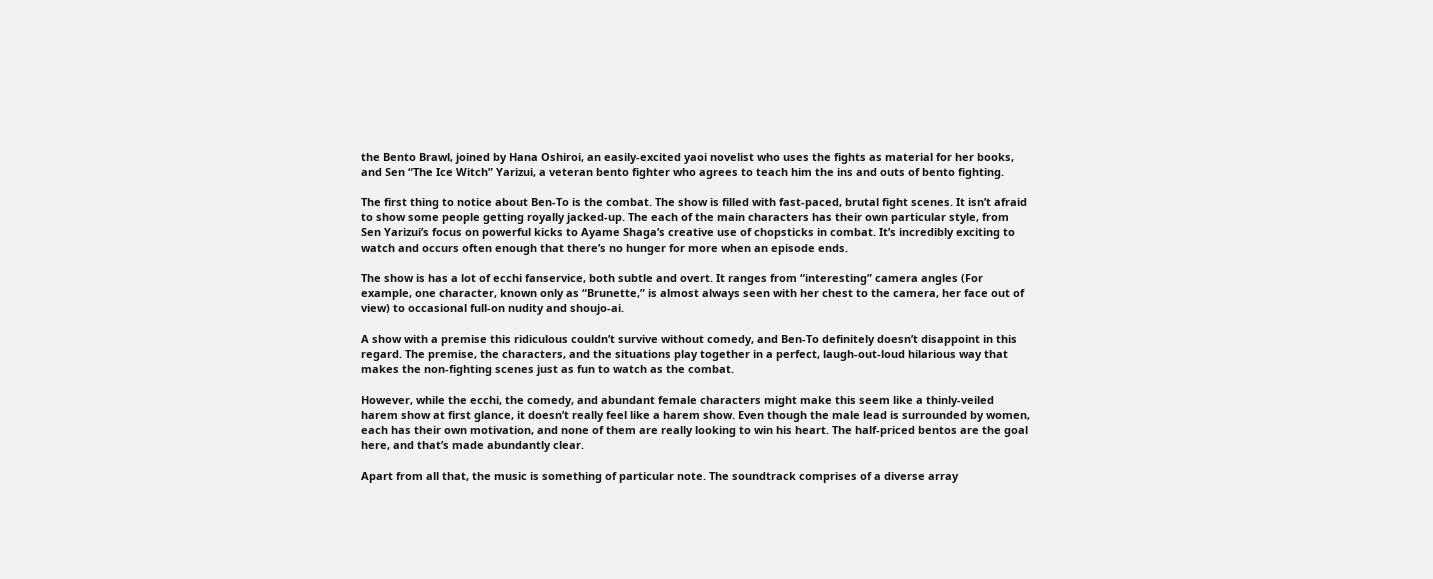the Bento Brawl, joined by Hana Oshiroi, an easily-excited yaoi novelist who uses the fights as material for her books, and Sen “The Ice Witch” Yarizui, a veteran bento fighter who agrees to teach him the ins and outs of bento fighting.

The first thing to notice about Ben-To is the combat. The show is filled with fast-paced, brutal fight scenes. It isn’t afraid to show some people getting royally jacked-up. The each of the main characters has their own particular style, from Sen Yarizui’s focus on powerful kicks to Ayame Shaga’s creative use of chopsticks in combat. It’s incredibly exciting to watch and occurs often enough that there’s no hunger for more when an episode ends.

The show is has a lot of ecchi fanservice, both subtle and overt. It ranges from “interesting” camera angles (For example, one character, known only as “Brunette,” is almost always seen with her chest to the camera, her face out of view) to occasional full-on nudity and shoujo-ai.

A show with a premise this ridiculous couldn’t survive without comedy, and Ben-To definitely doesn’t disappoint in this regard. The premise, the characters, and the situations play together in a perfect, laugh-out-loud hilarious way that makes the non-fighting scenes just as fun to watch as the combat.

However, while the ecchi, the comedy, and abundant female characters might make this seem like a thinly-veiled harem show at first glance, it doesn’t really feel like a harem show. Even though the male lead is surrounded by women, each has their own motivation, and none of them are really looking to win his heart. The half-priced bentos are the goal here, and that’s made abundantly clear.

Apart from all that, the music is something of particular note. The soundtrack comprises of a diverse array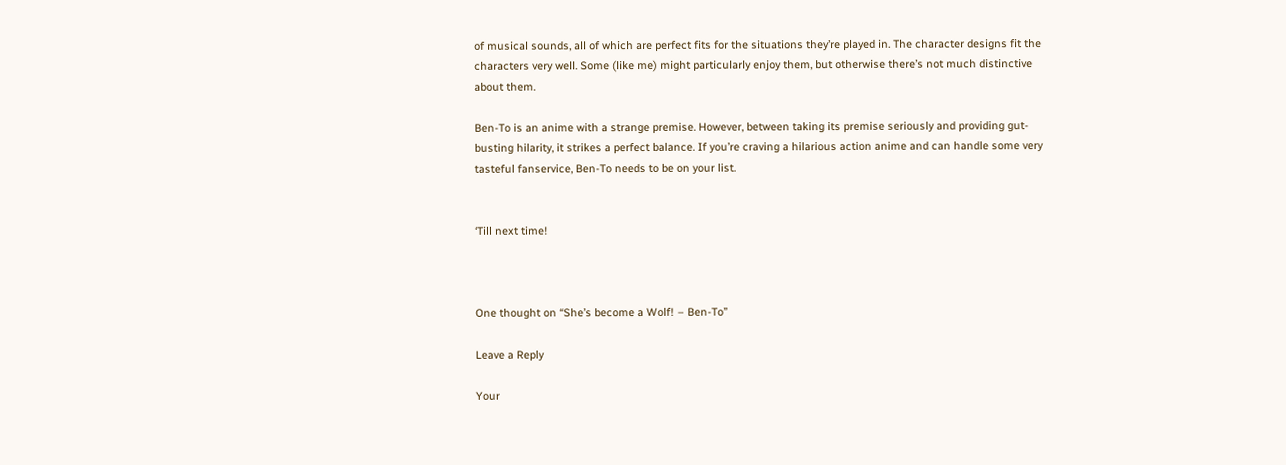of musical sounds, all of which are perfect fits for the situations they’re played in. The character designs fit the characters very well. Some (like me) might particularly enjoy them, but otherwise there’s not much distinctive about them.

Ben-To is an anime with a strange premise. However, between taking its premise seriously and providing gut-busting hilarity, it strikes a perfect balance. If you’re craving a hilarious action anime and can handle some very tasteful fanservice, Ben-To needs to be on your list.


‘Till next time!



One thought on “She’s become a Wolf! – Ben-To”

Leave a Reply

Your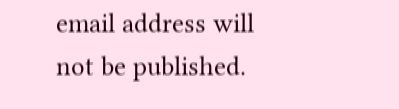email address will not be published.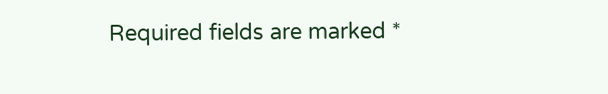Required fields are marked *